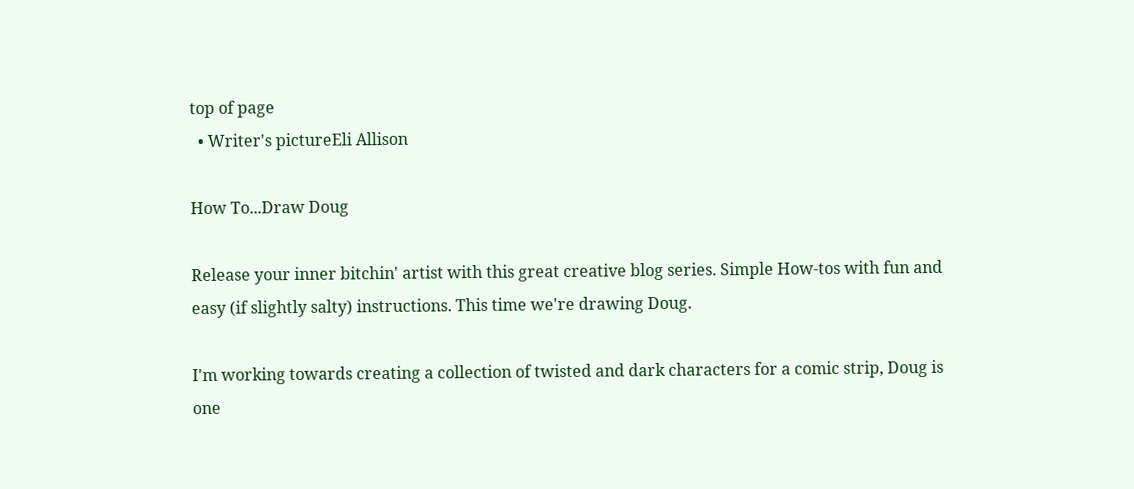top of page
  • Writer's pictureEli Allison

How To...Draw Doug

Release your inner bitchin' artist with this great creative blog series. Simple How-tos with fun and easy (if slightly salty) instructions. This time we're drawing Doug.

I'm working towards creating a collection of twisted and dark characters for a comic strip, Doug is one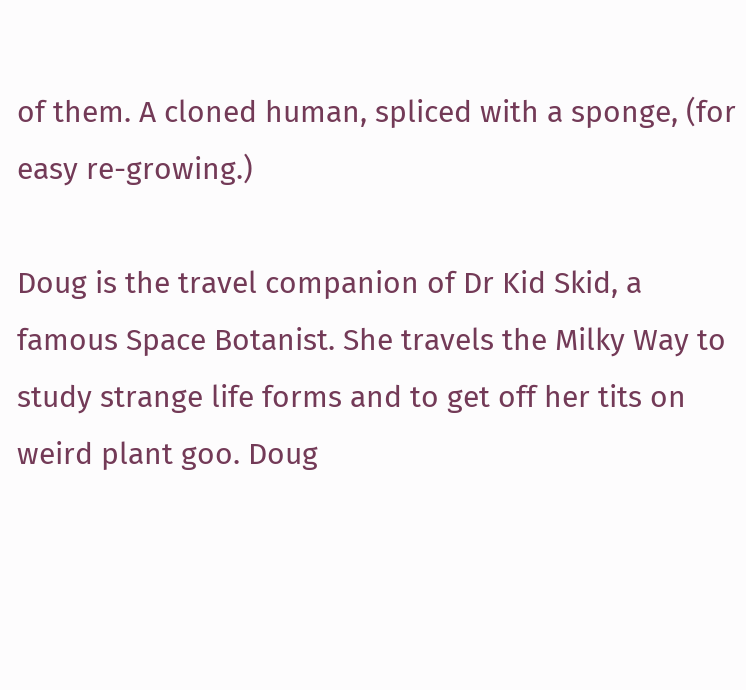of them. A cloned human, spliced with a sponge, (for easy re-growing.)

Doug is the travel companion of Dr Kid Skid, a famous Space Botanist. She travels the Milky Way to study strange life forms and to get off her tits on weird plant goo. Doug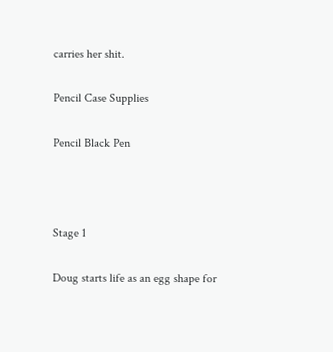carries her shit.

Pencil Case Supplies

Pencil Black Pen



Stage 1

Doug starts life as an egg shape for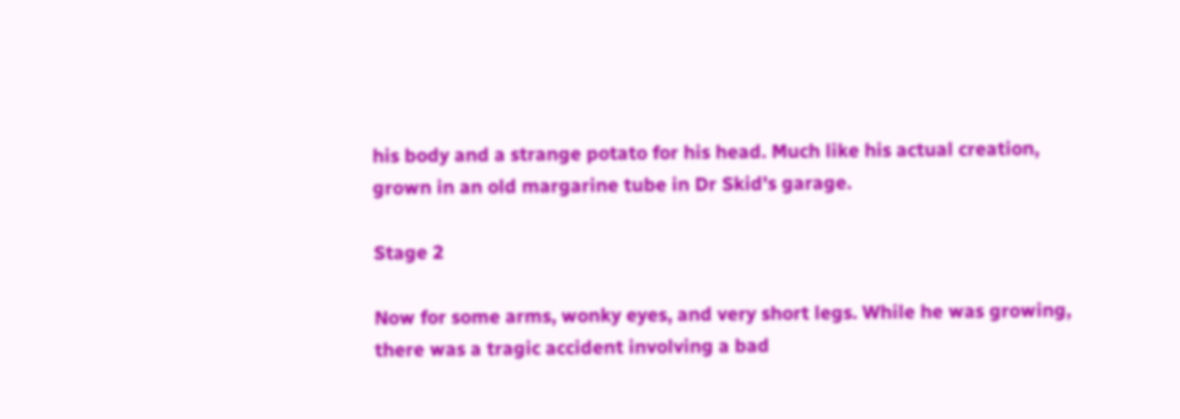his body and a strange potato for his head. Much like his actual creation, grown in an old margarine tube in Dr Skid's garage.

Stage 2

Now for some arms, wonky eyes, and very short legs. While he was growing, there was a tragic accident involving a bad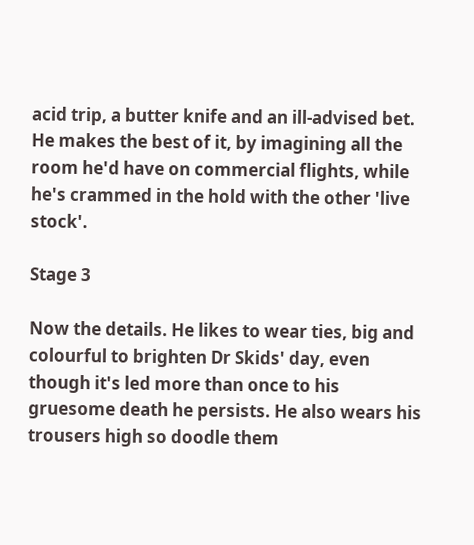acid trip, a butter knife and an ill-advised bet. He makes the best of it, by imagining all the room he'd have on commercial flights, while he's crammed in the hold with the other 'live stock'.

Stage 3

Now the details. He likes to wear ties, big and colourful to brighten Dr Skids' day, even though it's led more than once to his gruesome death he persists. He also wears his trousers high so doodle them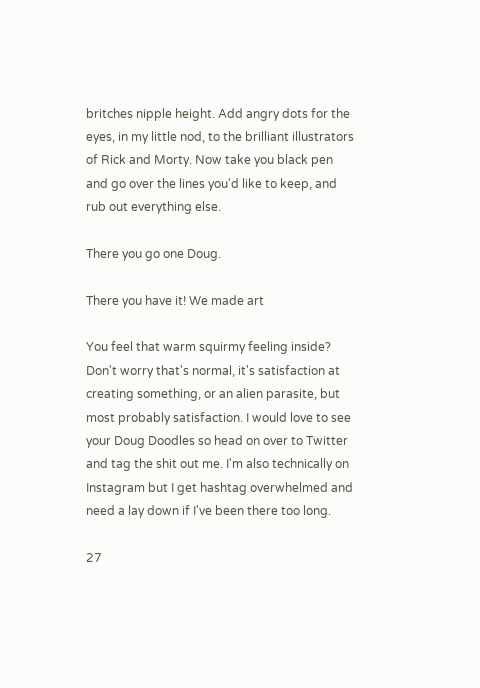britches nipple height. Add angry dots for the eyes, in my little nod, to the brilliant illustrators of Rick and Morty. Now take you black pen and go over the lines you'd like to keep, and rub out everything else.

There you go one Doug.

There you have it! We made art

You feel that warm squirmy feeling inside? Don't worry that's normal, it's satisfaction at creating something, or an alien parasite, but most probably satisfaction. I would love to see your Doug Doodles so head on over to Twitter and tag the shit out me. I'm also technically on Instagram but I get hashtag overwhelmed and need a lay down if I've been there too long.

27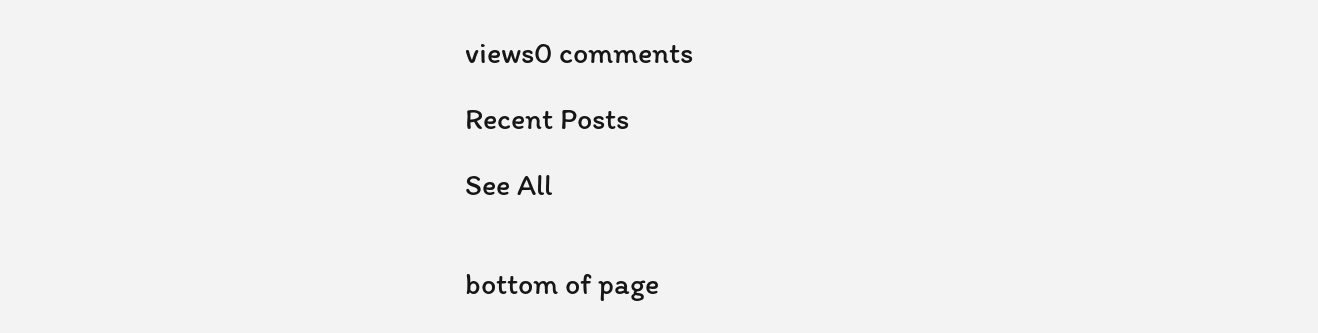views0 comments

Recent Posts

See All


bottom of page